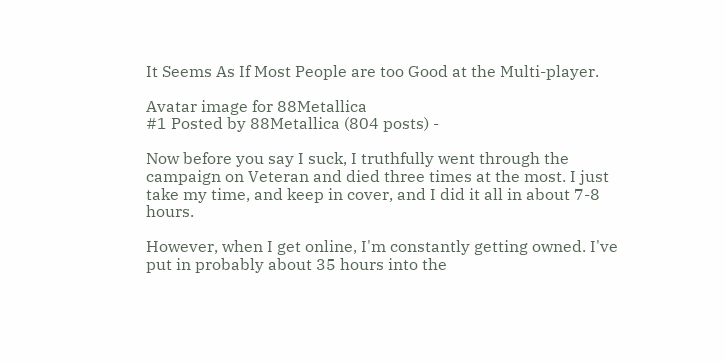It Seems As If Most People are too Good at the Multi-player.

Avatar image for 88Metallica
#1 Posted by 88Metallica (804 posts) -

Now before you say I suck, I truthfully went through the campaign on Veteran and died three times at the most. I just take my time, and keep in cover, and I did it all in about 7-8 hours.

However, when I get online, I'm constantly getting owned. I've put in probably about 35 hours into the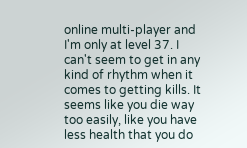online multi-player and I'm only at level 37. I can't seem to get in any kind of rhythm when it comes to getting kills. It seems like you die way too easily, like you have less health that you do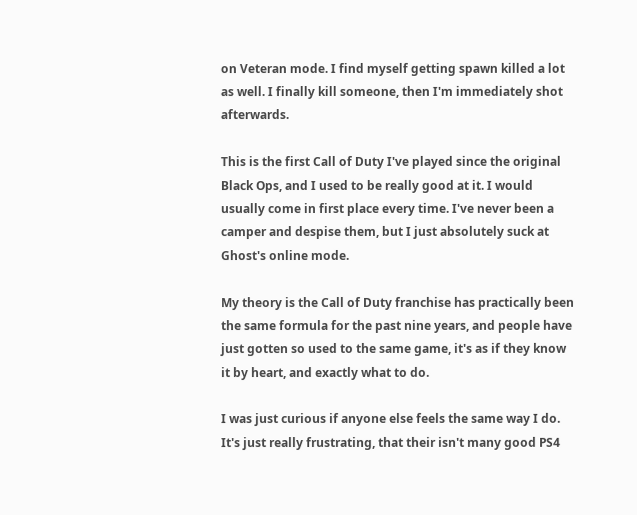on Veteran mode. I find myself getting spawn killed a lot as well. I finally kill someone, then I'm immediately shot afterwards.

This is the first Call of Duty I've played since the original Black Ops, and I used to be really good at it. I would usually come in first place every time. I've never been a camper and despise them, but I just absolutely suck at Ghost's online mode.

My theory is the Call of Duty franchise has practically been the same formula for the past nine years, and people have just gotten so used to the same game, it's as if they know it by heart, and exactly what to do.

I was just curious if anyone else feels the same way I do. It's just really frustrating, that their isn't many good PS4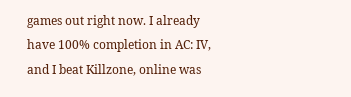games out right now. I already have 100% completion in AC: IV, and I beat Killzone, online was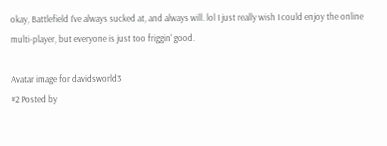okay, Battlefield I've always sucked at, and always will. lol I just really wish I could enjoy the online multi-player, but everyone is just too friggin' good.

Avatar image for davidsworld3
#2 Posted by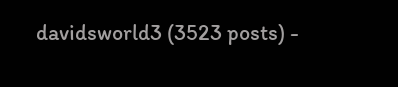davidsworld3 (3523 posts) -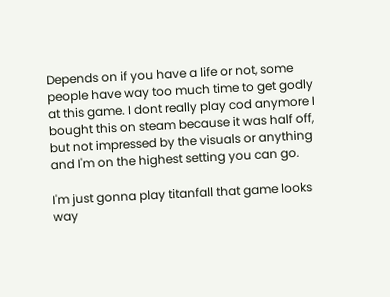Depends on if you have a life or not, some people have way too much time to get godly at this game. I dont really play cod anymore I bought this on steam because it was half off, but not impressed by the visuals or anything and I'm on the highest setting you can go.

I'm just gonna play titanfall that game looks way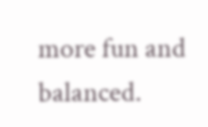more fun and balanced.